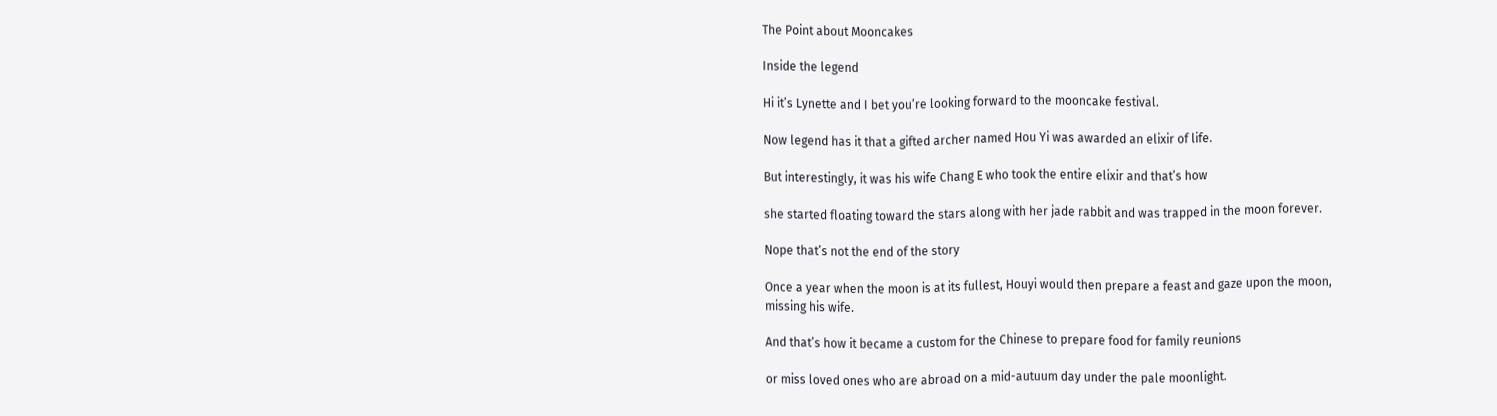The Point about Mooncakes

Inside the legend

Hi it’s Lynette and I bet you’re looking forward to the mooncake festival.

Now legend has it that a gifted archer named Hou Yi was awarded an elixir of life.

But interestingly, it was his wife Chang E who took the entire elixir and that’s how

she started floating toward the stars along with her jade rabbit and was trapped in the moon forever.

Nope that’s not the end of the story

Once a year when the moon is at its fullest, Houyi would then prepare a feast and gaze upon the moon, missing his wife.

And that’s how it became a custom for the Chinese to prepare food for family reunions

or miss loved ones who are abroad on a mid-autuum day under the pale moonlight.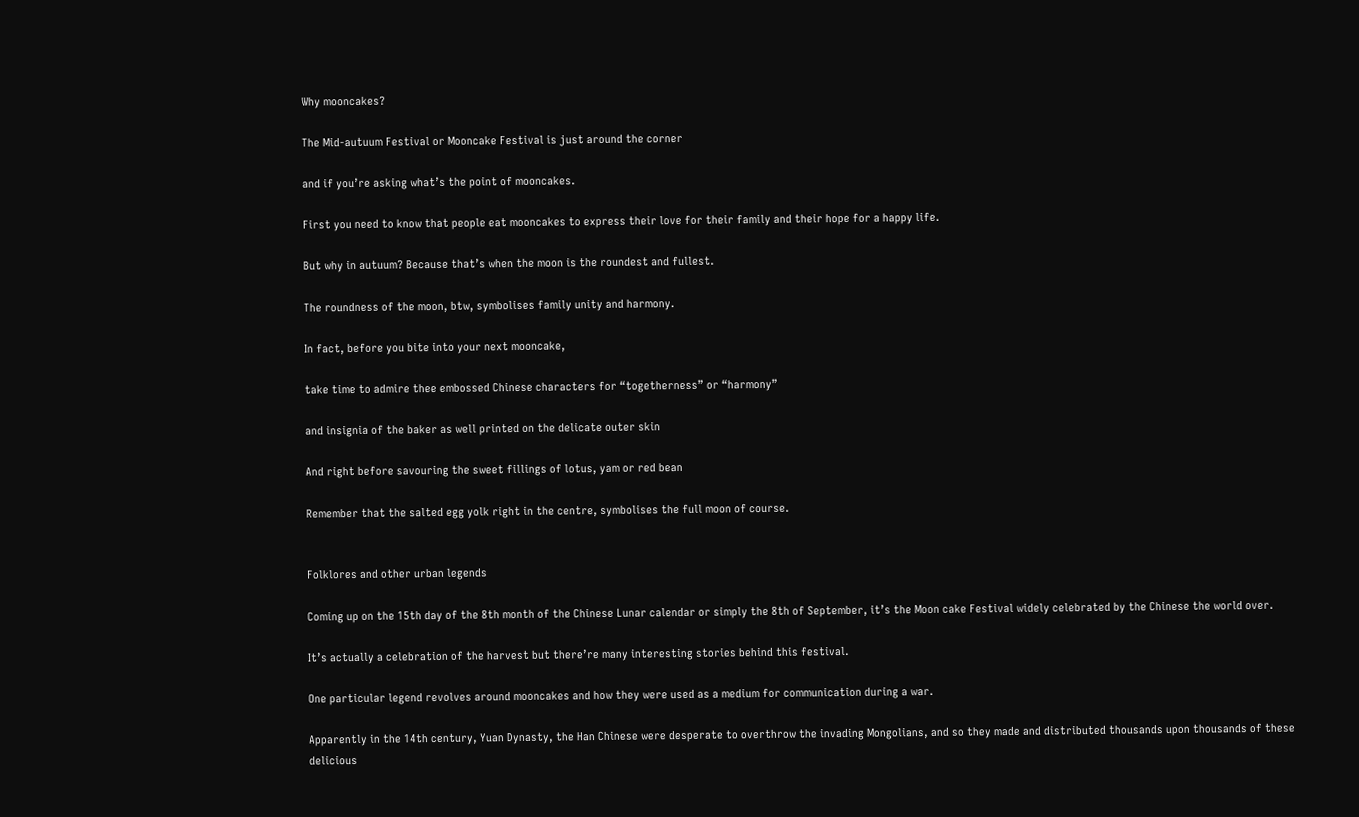Why mooncakes?

The Mid-autuum Festival or Mooncake Festival is just around the corner

and if you’re asking what’s the point of mooncakes.

First you need to know that people eat mooncakes to express their love for their family and their hope for a happy life.

But why in autuum? Because that’s when the moon is the roundest and fullest.

The roundness of the moon, btw, symbolises family unity and harmony.

In fact, before you bite into your next mooncake,

take time to admire thee embossed Chinese characters for “togetherness” or “harmony”

and insignia of the baker as well printed on the delicate outer skin

And right before savouring the sweet fillings of lotus, yam or red bean

Remember that the salted egg yolk right in the centre, symbolises the full moon of course.


Folklores and other urban legends

Coming up on the 15th day of the 8th month of the Chinese Lunar calendar or simply the 8th of September, it’s the Moon cake Festival widely celebrated by the Chinese the world over.

It’s actually a celebration of the harvest but there’re many interesting stories behind this festival.

One particular legend revolves around mooncakes and how they were used as a medium for communication during a war.

Apparently in the 14th century, Yuan Dynasty, the Han Chinese were desperate to overthrow the invading Mongolians, and so they made and distributed thousands upon thousands of these delicious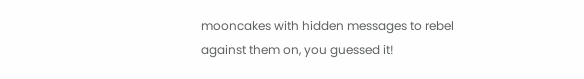mooncakes with hidden messages to rebel against them on, you guessed it!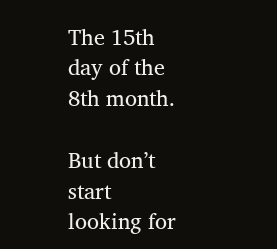The 15th day of the 8th month.

But don’t start looking for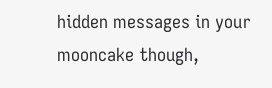hidden messages in your mooncake though,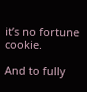it’s no fortune cookie.

And to fully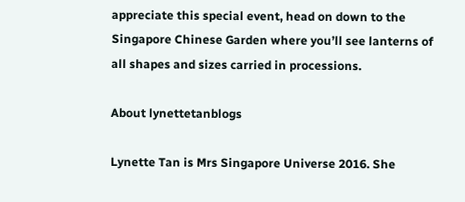appreciate this special event, head on down to the Singapore Chinese Garden where you’ll see lanterns of all shapes and sizes carried in processions.

About lynettetanblogs

Lynette Tan is Mrs Singapore Universe 2016. She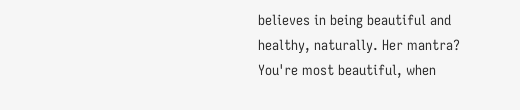believes in being beautiful and healthy, naturally. Her mantra? You're most beautiful, when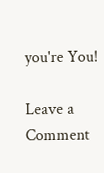you're You!

Leave a Comment